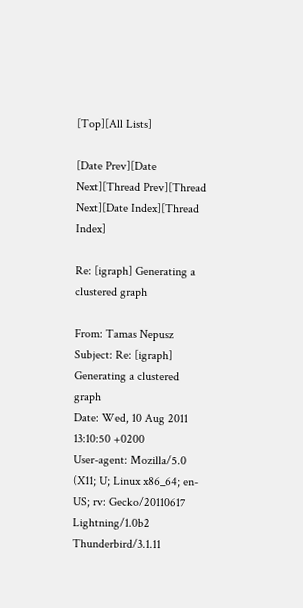[Top][All Lists]

[Date Prev][Date Next][Thread Prev][Thread Next][Date Index][Thread Index]

Re: [igraph] Generating a clustered graph

From: Tamas Nepusz
Subject: Re: [igraph] Generating a clustered graph
Date: Wed, 10 Aug 2011 13:10:50 +0200
User-agent: Mozilla/5.0 (X11; U; Linux x86_64; en-US; rv: Gecko/20110617 Lightning/1.0b2 Thunderbird/3.1.11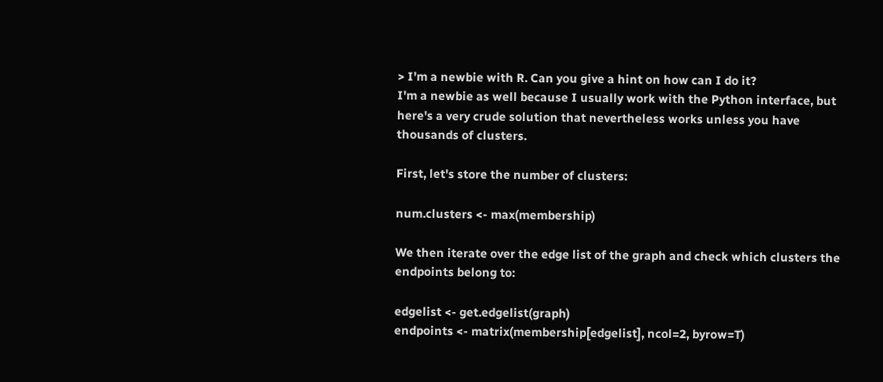> I'm a newbie with R. Can you give a hint on how can I do it?
I'm a newbie as well because I usually work with the Python interface, but
here's a very crude solution that nevertheless works unless you have
thousands of clusters.

First, let's store the number of clusters:

num.clusters <- max(membership)

We then iterate over the edge list of the graph and check which clusters the
endpoints belong to:

edgelist <- get.edgelist(graph)
endpoints <- matrix(membership[edgelist], ncol=2, byrow=T)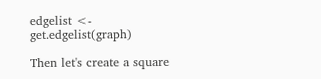edgelist <- get.edgelist(graph)

Then let's create a square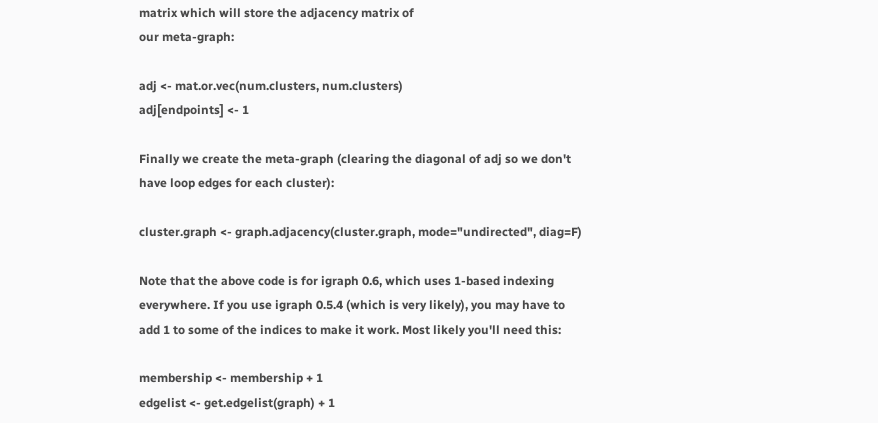matrix which will store the adjacency matrix of
our meta-graph:

adj <- mat.or.vec(num.clusters, num.clusters)
adj[endpoints] <- 1

Finally we create the meta-graph (clearing the diagonal of adj so we don't
have loop edges for each cluster):

cluster.graph <- graph.adjacency(cluster.graph, mode="undirected", diag=F)

Note that the above code is for igraph 0.6, which uses 1-based indexing
everywhere. If you use igraph 0.5.4 (which is very likely), you may have to
add 1 to some of the indices to make it work. Most likely you'll need this:

membership <- membership + 1
edgelist <- get.edgelist(graph) + 1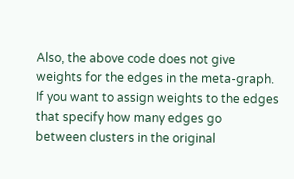Also, the above code does not give weights for the edges in the meta-graph.
If you want to assign weights to the edges that specify how many edges go
between clusters in the original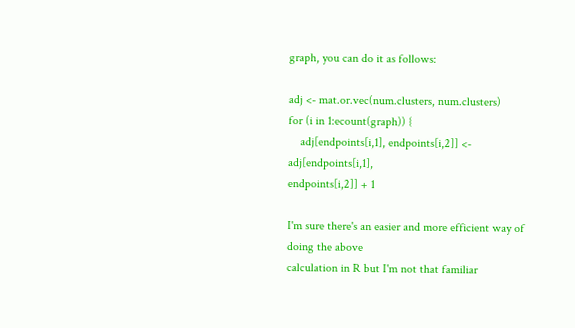graph, you can do it as follows:

adj <- mat.or.vec(num.clusters, num.clusters)
for (i in 1:ecount(graph)) {
    adj[endpoints[i,1], endpoints[i,2]] <- adj[endpoints[i,1],
endpoints[i,2]] + 1

I'm sure there's an easier and more efficient way of doing the above
calculation in R but I'm not that familiar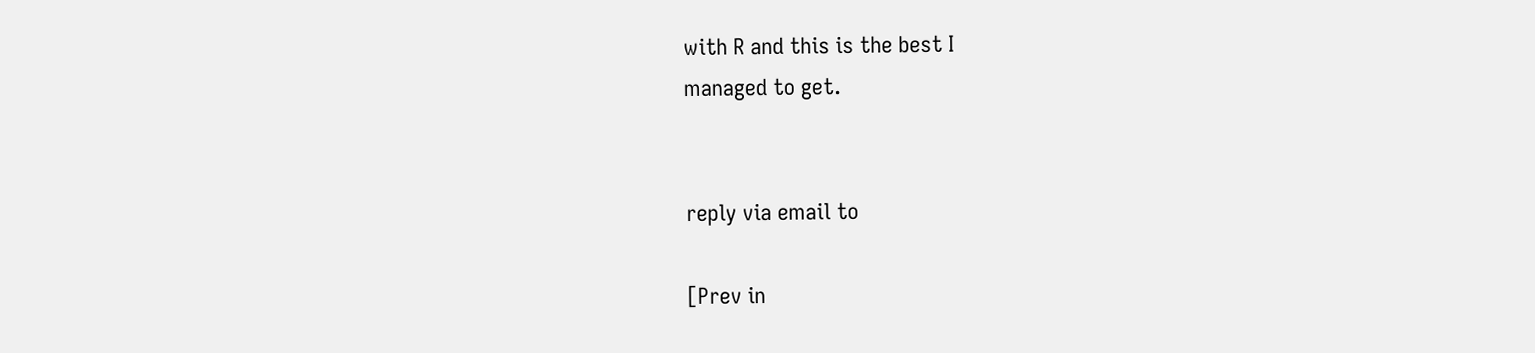with R and this is the best I
managed to get.


reply via email to

[Prev in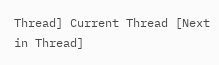Thread] Current Thread [Next in Thread]